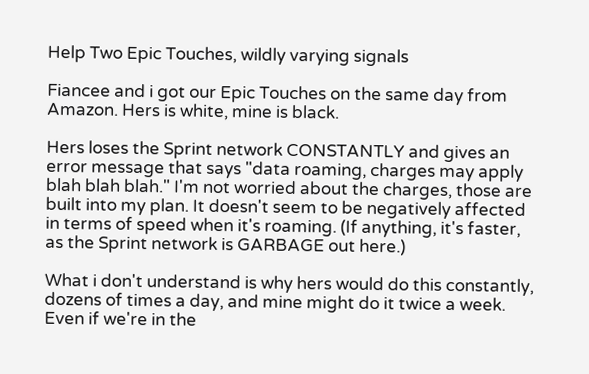Help Two Epic Touches, wildly varying signals

Fiancee and i got our Epic Touches on the same day from Amazon. Hers is white, mine is black.

Hers loses the Sprint network CONSTANTLY and gives an error message that says "data roaming, charges may apply blah blah blah." I'm not worried about the charges, those are built into my plan. It doesn't seem to be negatively affected in terms of speed when it's roaming. (If anything, it's faster, as the Sprint network is GARBAGE out here.)

What i don't understand is why hers would do this constantly, dozens of times a day, and mine might do it twice a week. Even if we're in the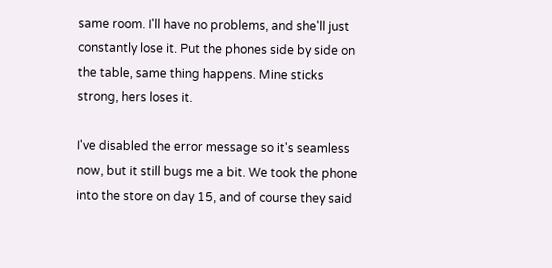same room. I'll have no problems, and she'll just constantly lose it. Put the phones side by side on the table, same thing happens. Mine sticks strong, hers loses it.

I've disabled the error message so it's seamless now, but it still bugs me a bit. We took the phone into the store on day 15, and of course they said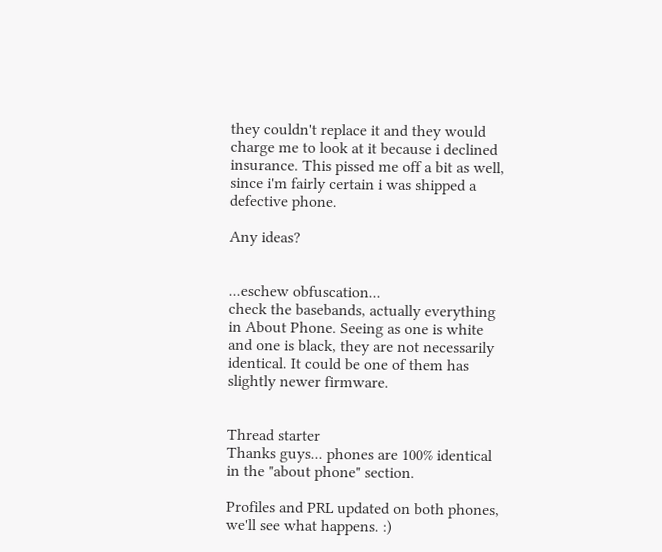they couldn't replace it and they would charge me to look at it because i declined insurance. This pissed me off a bit as well, since i'm fairly certain i was shipped a defective phone.

Any ideas?


...eschew obfuscation...
check the basebands, actually everything in About Phone. Seeing as one is white and one is black, they are not necessarily identical. It could be one of them has slightly newer firmware.


Thread starter
Thanks guys... phones are 100% identical in the "about phone" section.

Profiles and PRL updated on both phones, we'll see what happens. :)